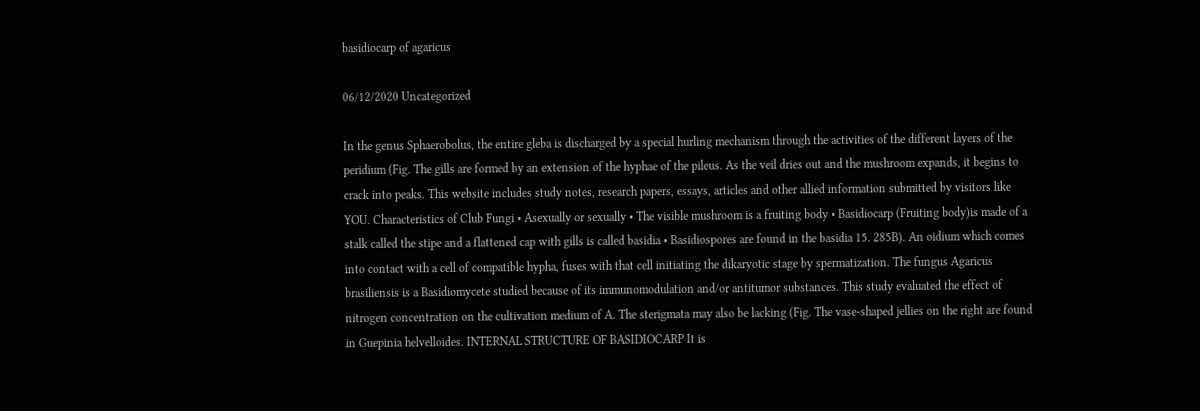basidiocarp of agaricus

06/12/2020 Uncategorized

In the genus Sphaerobolus, the entire gleba is discharged by a special hurling mechanism through the activities of the different layers of the peridium (Fig. The gills are formed by an extension of the hyphae of the pileus. As the veil dries out and the mushroom expands, it begins to crack into peaks. This website includes study notes, research papers, essays, articles and other allied information submitted by visitors like YOU. Characteristics of Club Fungi • Asexually or sexually • The visible mushroom is a fruiting body • Basidiocarp (Fruiting body)is made of a stalk called the stipe and a flattened cap with gills is called basidia • Basidiospores are found in the basidia 15. 285B). An oidium which comes into contact with a cell of compatible hypha, fuses with that cell initiating the dikaryotic stage by spermatization. The fungus Agaricus brasiliensis is a Basidiomycete studied because of its immunomodulation and/or antitumor substances. This study evaluated the effect of nitrogen concentration on the cultivation medium of A. The sterigmata may also be lacking (Fig. The vase-shaped jellies on the right are found in Guepinia helvelloides. INTERNAL STRUCTURE OF BASIDIOCARP It is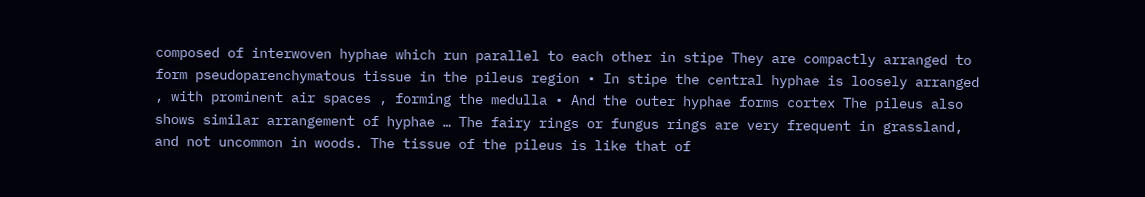composed of interwoven hyphae which run parallel to each other in stipe They are compactly arranged to form pseudoparenchymatous tissue in the pileus region • In stipe the central hyphae is loosely arranged , with prominent air spaces , forming the medulla • And the outer hyphae forms cortex The pileus also shows similar arrangement of hyphae … The fairy rings or fungus rings are very frequent in grassland, and not uncommon in woods. The tissue of the pileus is like that of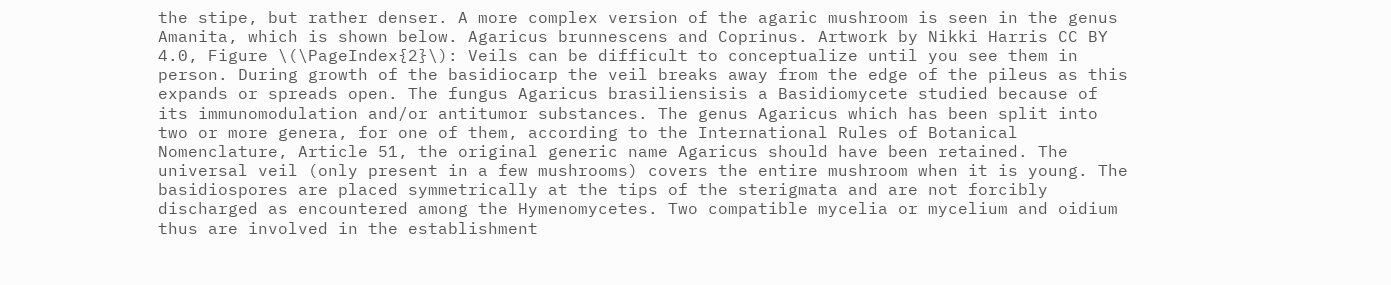the stipe, but rather denser. A more complex version of the agaric mushroom is seen in the genus Amanita, which is shown below. Agaricus brunnescens and Coprinus. Artwork by Nikki Harris CC BY 4.0, Figure \(\PageIndex{2}\): Veils can be difficult to conceptualize until you see them in person. During growth of the basidiocarp the veil breaks away from the edge of the pileus as this expands or spreads open. The fungus Agaricus brasiliensisis a Basidiomycete studied because of its immunomodulation and/or antitumor substances. The genus Agaricus which has been split into two or more genera, for one of them, according to the International Rules of Botanical Nomenclature, Article 51, the original generic name Agaricus should have been retained. The universal veil (only present in a few mushrooms) covers the entire mushroom when it is young. The basidiospores are placed symmetrically at the tips of the sterigmata and are not forcibly discharged as encountered among the Hymenomycetes. Two compatible mycelia or mycelium and oidium thus are involved in the establishment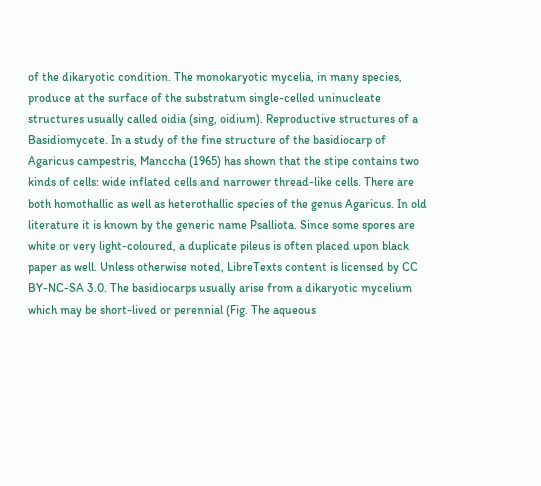of the dikaryotic condition. The monokaryotic mycelia, in many species, produce at the surface of the substratum single-celled uninucleate structures usually called oidia (sing, oidium). Reproductive structures of a Basidiomycete. In a study of the fine structure of the basidiocarp of Agaricus campestris, Manccha (1965) has shown that the stipe contains two kinds of cells: wide inflated cells and narrower thread-like cells. There are both homothallic as well as heterothallic species of the genus Agaricus. In old literature it is known by the generic name Psalliota. Since some spores are white or very light-coloured, a duplicate pileus is often placed upon black paper as well. Unless otherwise noted, LibreTexts content is licensed by CC BY-NC-SA 3.0. The basidiocarps usually arise from a dikaryotic mycelium which may be short-lived or perennial (Fig. The aqueous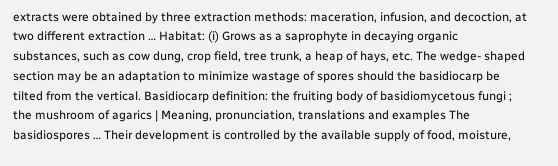extracts were obtained by three extraction methods: maceration, infusion, and decoction, at two different extraction … Habitat: (i) Grows as a saprophyte in decaying organic substances, such as cow dung, crop field, tree trunk, a heap of hays, etc. The wedge- shaped section may be an adaptation to minimize wastage of spores should the basidiocarp be tilted from the vertical. Basidiocarp definition: the fruiting body of basidiomycetous fungi ; the mushroom of agarics | Meaning, pronunciation, translations and examples The basidiospores … Their development is controlled by the available supply of food, moisture,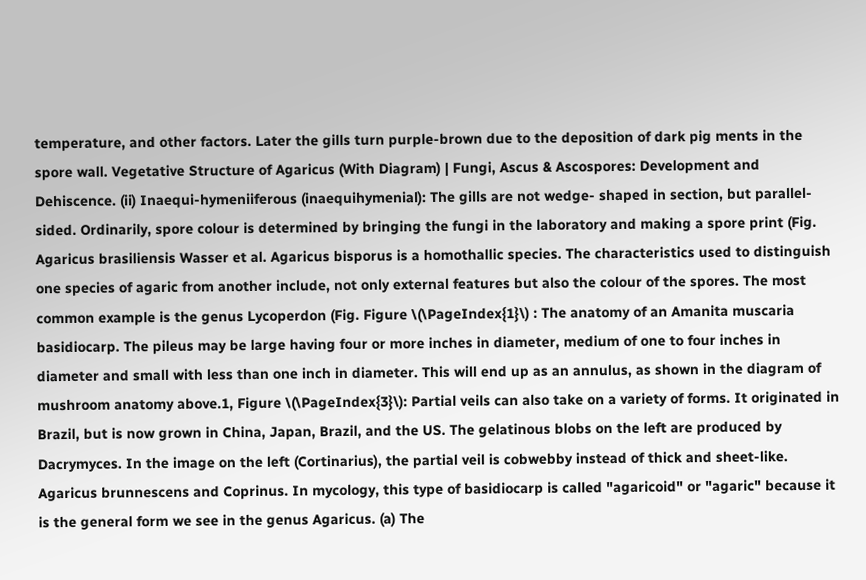temperature, and other factors. Later the gills turn purple-brown due to the deposition of dark pig ments in the spore wall. Vegetative Structure of Agaricus (With Diagram) | Fungi, Ascus & Ascospores: Development and Dehiscence. (ii) Inaequi-hymeniiferous (inaequihymenial): The gills are not wedge- shaped in section, but parallel-sided. Ordinarily, spore colour is determined by bringing the fungi in the laboratory and making a spore print (Fig. Agaricus brasiliensis Wasser et al. Agaricus bisporus is a homothallic species. The characteristics used to distinguish one species of agaric from another include, not only external features but also the colour of the spores. The most common example is the genus Lycoperdon (Fig. Figure \(\PageIndex{1}\) : The anatomy of an Amanita muscaria basidiocarp. The pileus may be large having four or more inches in diameter, medium of one to four inches in diameter and small with less than one inch in diameter. This will end up as an annulus, as shown in the diagram of mushroom anatomy above.1, Figure \(\PageIndex{3}\): Partial veils can also take on a variety of forms. It originated in Brazil, but is now grown in China, Japan, Brazil, and the US. The gelatinous blobs on the left are produced by Dacrymyces. In the image on the left (Cortinarius), the partial veil is cobwebby instead of thick and sheet-like. Agaricus brunnescens and Coprinus. In mycology, this type of basidiocarp is called "agaricoid" or "agaric" because it is the general form we see in the genus Agaricus. (a) The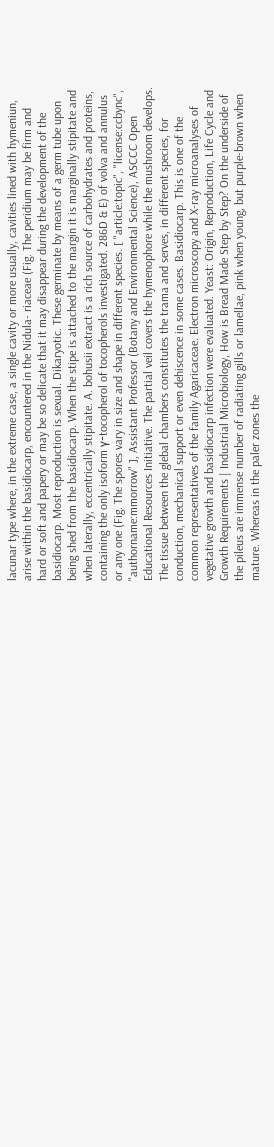lacunar type where, in the extreme case, a single cavity or more usually, cavities lined with hymeniun, arise within the basidiocarp, encountered in the Nidula- riaceae (Fig. The peridium may be firm and hard or soft and papery or may be so delicate that it may disappear during the development of the basidiocarp. Most reproduction is sexual. Dikaryotic. These germinate by means of a germ tube upon being shed from the basidiocarp. When the stipe is attached to the margin it is marginally stipitate and when laterally, eccentrically stipitate. A. bohusii extract is a rich source of carbohydrates and proteins, containing the only isoform γ-tocopherol of tocopherols investigated. 286D & E) of volva and annulus or any one (Fig. The spores vary in size and shape in different species. [ "article:topic", "license:ccbync", "authorname:mmorrow" ], Assistant Professor (Botany and Environmental Science), ASCCC Open Educational Resources Initiative. The partial veil covers the hymenophore while the mushroom develops. The tissue between the glebal chambers constitutes the trama and serves, in different species, for conduction, mechanical support or even dehiscence in some cases. Basidiocarp. This is one of the common representatives of the family Agaricaceae. Electron microscopy and X-ray microanalyses of vegetative growth and basidiocarp infection were evaluated. Yeast: Origin, Reproduction, Life Cycle and Growth Requirements | Industrial Microbiology, How is Bread Made Step by Step? On the underside of the pileus are immense number of radiating gills or lamellae, pink when young, but purple-brown when mature. Whereas in the paler zones the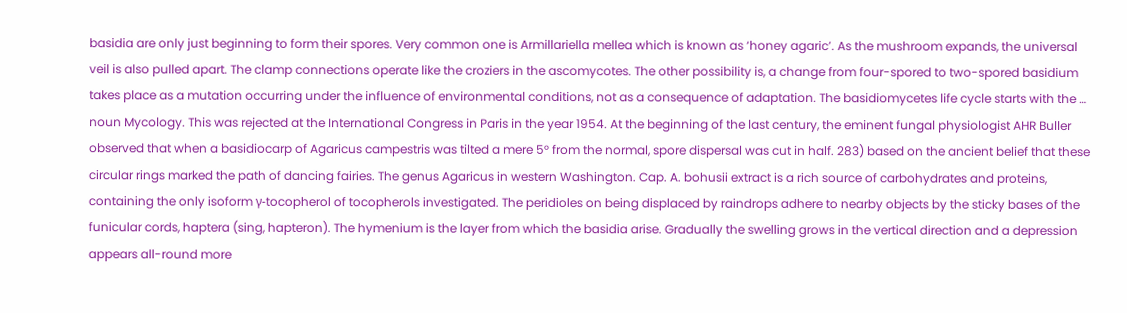basidia are only just beginning to form their spores. Very common one is Armillariella mellea which is known as ‘honey agaric’. As the mushroom expands, the universal veil is also pulled apart. The clamp connections operate like the croziers in the ascomycotes. The other possibility is, a change from four-spored to two-spored basidium takes place as a mutation occurring under the influence of environmental conditions, not as a consequence of adaptation. The basidiomycetes life cycle starts with the … noun Mycology. This was rejected at the International Congress in Paris in the year 1954. At the beginning of the last century, the eminent fungal physiologist AHR Buller observed that when a basidiocarp of Agaricus campestris was tilted a mere 5° from the normal, spore dispersal was cut in half. 283) based on the ancient belief that these circular rings marked the path of dancing fairies. The genus Agaricus in western Washington. Cap. A. bohusii extract is a rich source of carbohydrates and proteins, containing the only isoform γ-tocopherol of tocopherols investigated. The peridioles on being displaced by raindrops adhere to nearby objects by the sticky bases of the funicular cords, haptera (sing, hapteron). The hymenium is the layer from which the basidia arise. Gradually the swelling grows in the vertical direction and a depression appears all-round more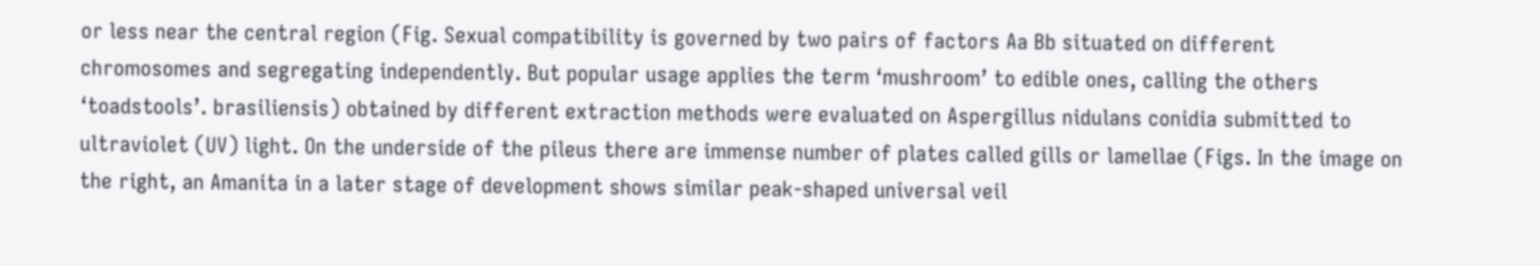or less near the central region (Fig. Sexual compatibility is governed by two pairs of factors Aa Bb situated on different chromosomes and segregating independently. But popular usage applies the term ‘mushroom’ to edible ones, calling the others ‘toadstools’. brasiliensis) obtained by different extraction methods were evaluated on Aspergillus nidulans conidia submitted to ultraviolet (UV) light. On the underside of the pileus there are immense number of plates called gills or lamellae (Figs. In the image on the right, an Amanita in a later stage of development shows similar peak-shaped universal veil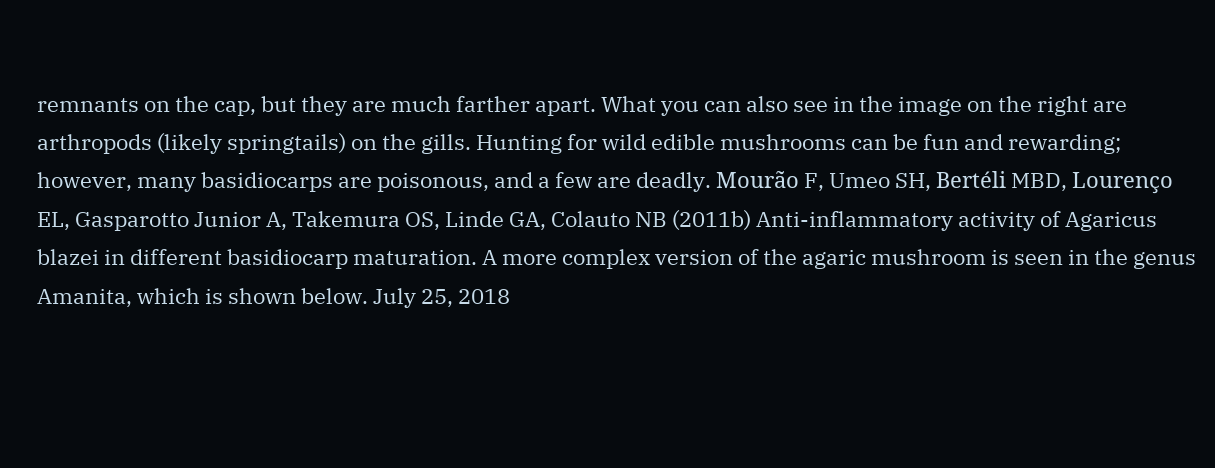remnants on the cap, but they are much farther apart. What you can also see in the image on the right are arthropods (likely springtails) on the gills. Hunting for wild edible mushrooms can be fun and rewarding; however, many basidiocarps are poisonous, and a few are deadly. Mourão F, Umeo SH, Bertéli MBD, Lourenço EL, Gasparotto Junior A, Takemura OS, Linde GA, Colauto NB (2011b) Anti-inflammatory activity of Agaricus blazei in different basidiocarp maturation. A more complex version of the agaric mushroom is seen in the genus Amanita, which is shown below. July 25, 2018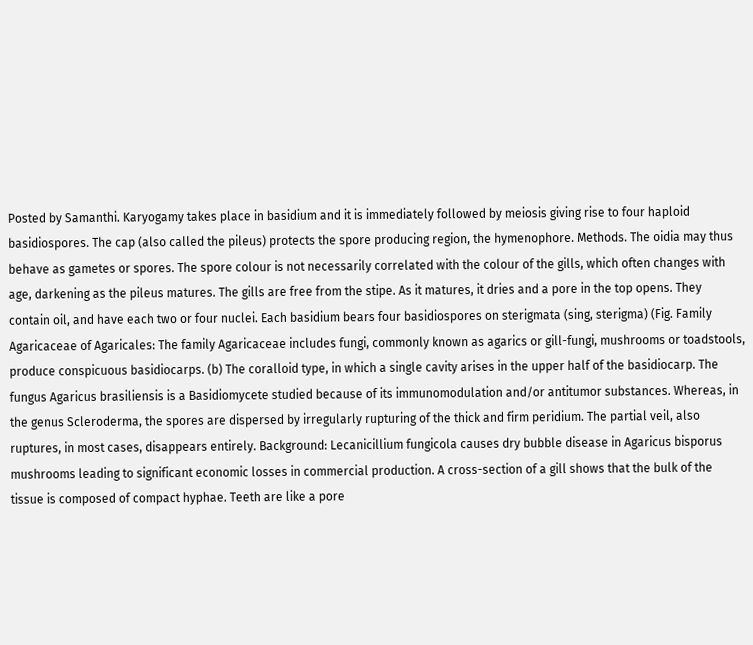Posted by Samanthi. Karyogamy takes place in basidium and it is immediately followed by meiosis giving rise to four haploid basidiospores. The cap (also called the pileus) protects the spore producing region, the hymenophore. Methods. The oidia may thus behave as gametes or spores. The spore colour is not necessarily correlated with the colour of the gills, which often changes with age, darkening as the pileus matures. The gills are free from the stipe. As it matures, it dries and a pore in the top opens. They contain oil, and have each two or four nuclei. Each basidium bears four basidiospores on sterigmata (sing, sterigma) (Fig. Family Agaricaceae of Agaricales: The family Agaricaceae includes fungi, commonly known as agarics or gill-fungi, mushrooms or toadstools, produce conspicuous basidiocarps. (b) The coralloid type, in which a single cavity arises in the upper half of the basidiocarp. The fungus Agaricus brasiliensis is a Basidiomycete studied because of its immunomodulation and/or antitumor substances. Whereas, in the genus Scleroderma, the spores are dispersed by irregularly rupturing of the thick and firm peridium. The partial veil, also ruptures, in most cases, disappears entirely. Background: Lecanicillium fungicola causes dry bubble disease in Agaricus bisporus mushrooms leading to significant economic losses in commercial production. A cross-section of a gill shows that the bulk of the tissue is composed of compact hyphae. Teeth are like a pore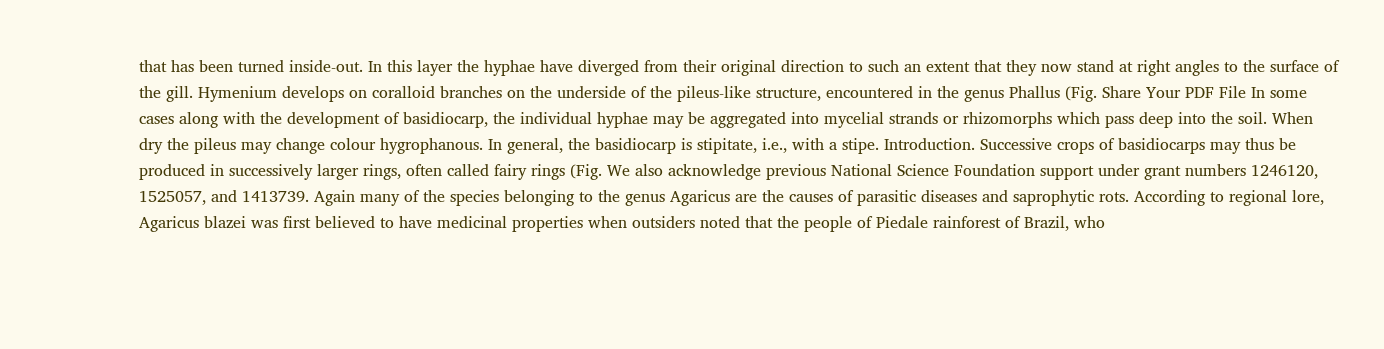that has been turned inside-out. In this layer the hyphae have diverged from their original direction to such an extent that they now stand at right angles to the surface of the gill. Hymenium develops on coralloid branches on the underside of the pileus-like structure, encountered in the genus Phallus (Fig. Share Your PDF File In some cases along with the development of basidiocarp, the individual hyphae may be aggregated into mycelial strands or rhizomorphs which pass deep into the soil. When dry the pileus may change colour hygrophanous. In general, the basidiocarp is stipitate, i.e., with a stipe. Introduction. Successive crops of basidiocarps may thus be produced in successively larger rings, often called fairy rings (Fig. We also acknowledge previous National Science Foundation support under grant numbers 1246120, 1525057, and 1413739. Again many of the species belonging to the genus Agaricus are the causes of parasitic diseases and saprophytic rots. According to regional lore, Agaricus blazei was first believed to have medicinal properties when outsiders noted that the people of Piedale rainforest of Brazil, who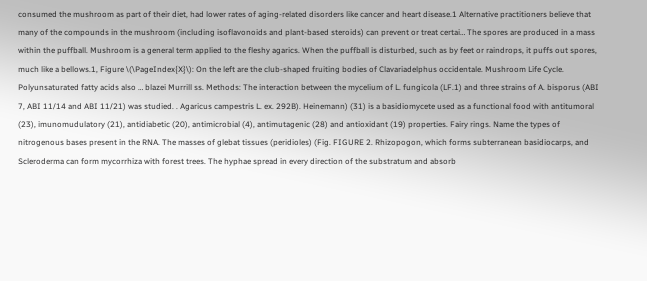consumed the mushroom as part of their diet, had lower rates of aging-related disorders like cancer and heart disease.1 Alternative practitioners believe that many of the compounds in the mushroom (including isoflavonoids and plant-based steroids) can prevent or treat certai… The spores are produced in a mass within the puffball. Mushroom is a general term applied to the fleshy agarics. When the puffball is disturbed, such as by feet or raindrops, it puffs out spores, much like a bellows.1, Figure \(\PageIndex{X}\): On the left are the club-shaped fruiting bodies of Clavariadelphus occidentale. Mushroom Life Cycle. Polyunsaturated fatty acids also … blazei Murrill ss. Methods: The interaction between the mycelium of L. fungicola (LF.1) and three strains of A. bisporus (ABI 7, ABI 11/14 and ABI 11/21) was studied. . Agaricus campestris L. ex. 292B). Heinemann) (31) is a basidiomycete used as a functional food with antitumoral (23), imunomudulatory (21), antidiabetic (20), antimicrobial (4), antimutagenic (28) and antioxidant (19) properties. Fairy rings. Name the types of nitrogenous bases present in the RNA. The masses of glebat tissues (peridioles) (Fig. FIGURE 2. Rhizopogon, which forms subterranean basidiocarps, and Scleroderma can form mycorrhiza with forest trees. The hyphae spread in every direction of the substratum and absorb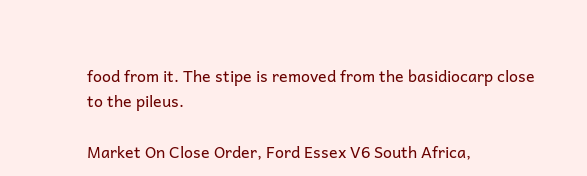food from it. The stipe is removed from the basidiocarp close to the pileus.

Market On Close Order, Ford Essex V6 South Africa,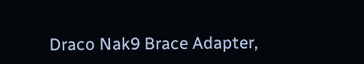Draco Nak9 Brace Adapter,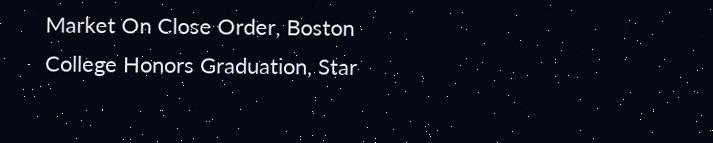Market On Close Order, Boston College Honors Graduation, Star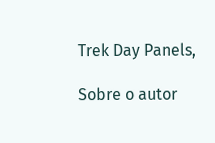Trek Day Panels,

Sobre o autor